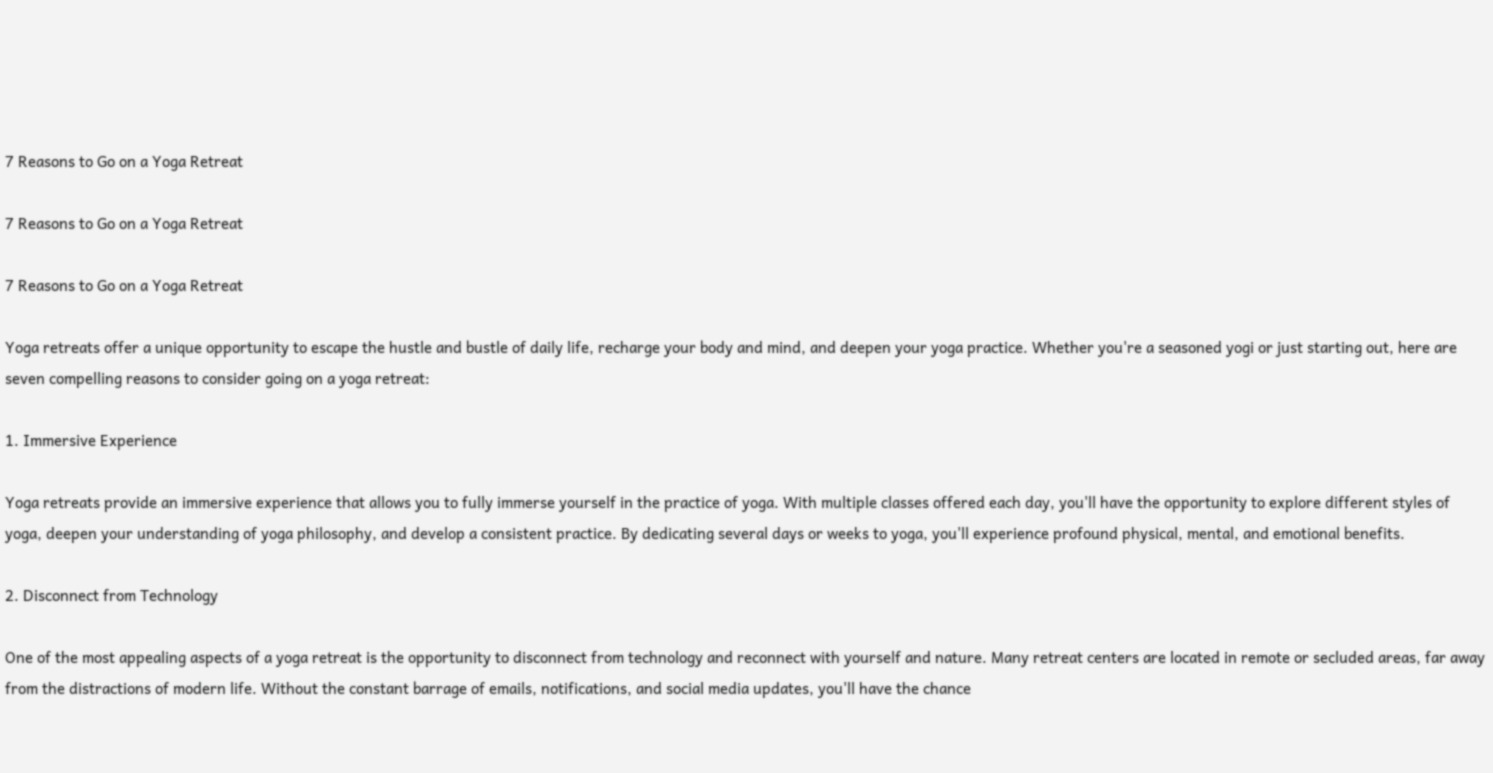7 Reasons to Go on a Yoga Retreat

7 Reasons to Go on a Yoga Retreat

7 Reasons to Go on a Yoga Retreat

Yoga retreats offer a unique opportunity to escape the hustle and bustle of daily life, recharge your body and mind, and deepen your yoga practice. Whether you're a seasoned yogi or just starting out, here are seven compelling reasons to consider going on a yoga retreat:

1. Immersive Experience

Yoga retreats provide an immersive experience that allows you to fully immerse yourself in the practice of yoga. With multiple classes offered each day, you'll have the opportunity to explore different styles of yoga, deepen your understanding of yoga philosophy, and develop a consistent practice. By dedicating several days or weeks to yoga, you'll experience profound physical, mental, and emotional benefits.

2. Disconnect from Technology

One of the most appealing aspects of a yoga retreat is the opportunity to disconnect from technology and reconnect with yourself and nature. Many retreat centers are located in remote or secluded areas, far away from the distractions of modern life. Without the constant barrage of emails, notifications, and social media updates, you'll have the chance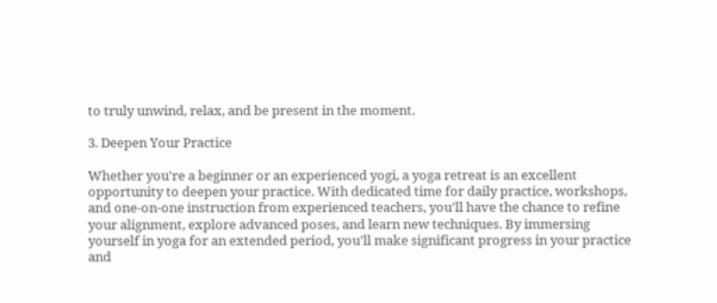to truly unwind, relax, and be present in the moment.

3. Deepen Your Practice

Whether you're a beginner or an experienced yogi, a yoga retreat is an excellent opportunity to deepen your practice. With dedicated time for daily practice, workshops, and one-on-one instruction from experienced teachers, you'll have the chance to refine your alignment, explore advanced poses, and learn new techniques. By immersing yourself in yoga for an extended period, you'll make significant progress in your practice and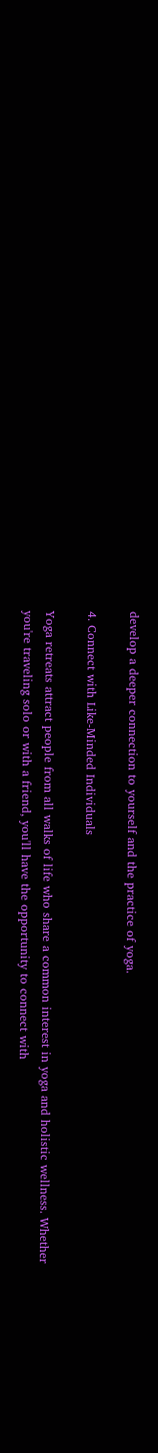develop a deeper connection to yourself and the practice of yoga.

4. Connect with Like-Minded Individuals

Yoga retreats attract people from all walks of life who share a common interest in yoga and holistic wellness. Whether you're traveling solo or with a friend, you'll have the opportunity to connect with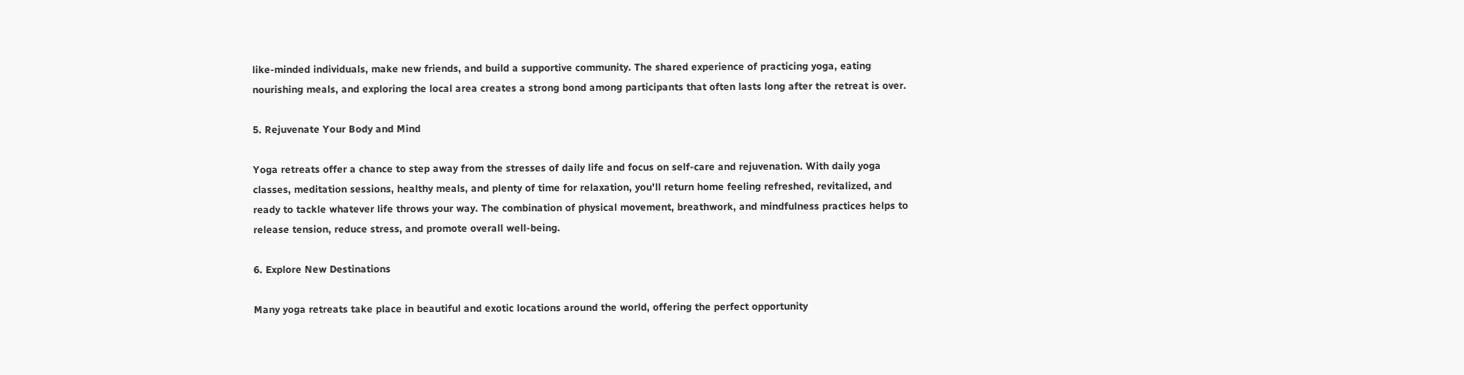like-minded individuals, make new friends, and build a supportive community. The shared experience of practicing yoga, eating nourishing meals, and exploring the local area creates a strong bond among participants that often lasts long after the retreat is over.

5. Rejuvenate Your Body and Mind

Yoga retreats offer a chance to step away from the stresses of daily life and focus on self-care and rejuvenation. With daily yoga classes, meditation sessions, healthy meals, and plenty of time for relaxation, you'll return home feeling refreshed, revitalized, and ready to tackle whatever life throws your way. The combination of physical movement, breathwork, and mindfulness practices helps to release tension, reduce stress, and promote overall well-being.

6. Explore New Destinations

Many yoga retreats take place in beautiful and exotic locations around the world, offering the perfect opportunity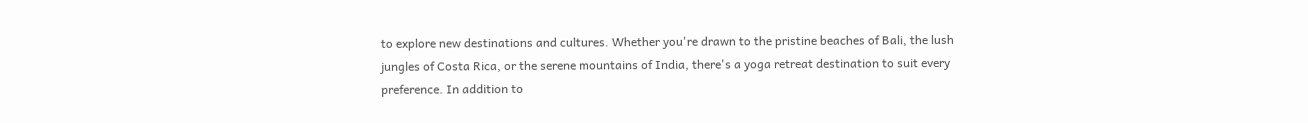to explore new destinations and cultures. Whether you're drawn to the pristine beaches of Bali, the lush jungles of Costa Rica, or the serene mountains of India, there's a yoga retreat destination to suit every preference. In addition to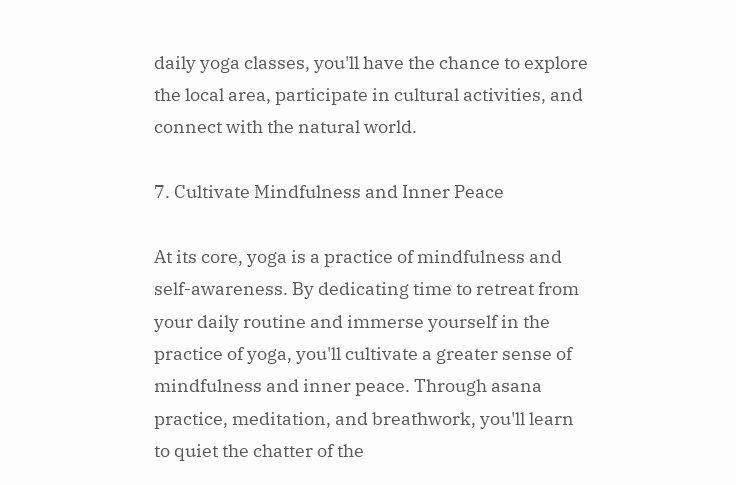daily yoga classes, you'll have the chance to explore the local area, participate in cultural activities, and connect with the natural world.

7. Cultivate Mindfulness and Inner Peace

At its core, yoga is a practice of mindfulness and self-awareness. By dedicating time to retreat from your daily routine and immerse yourself in the practice of yoga, you'll cultivate a greater sense of mindfulness and inner peace. Through asana practice, meditation, and breathwork, you'll learn to quiet the chatter of the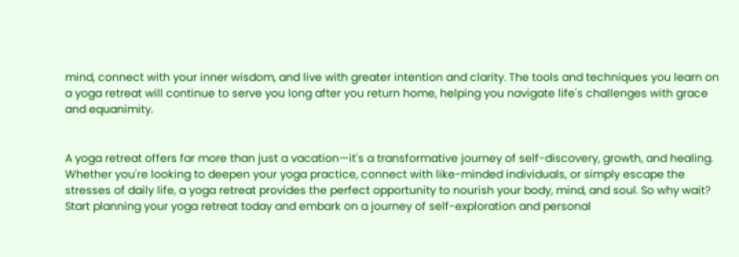mind, connect with your inner wisdom, and live with greater intention and clarity. The tools and techniques you learn on a yoga retreat will continue to serve you long after you return home, helping you navigate life's challenges with grace and equanimity.


A yoga retreat offers far more than just a vacation—it's a transformative journey of self-discovery, growth, and healing. Whether you're looking to deepen your yoga practice, connect with like-minded individuals, or simply escape the stresses of daily life, a yoga retreat provides the perfect opportunity to nourish your body, mind, and soul. So why wait? Start planning your yoga retreat today and embark on a journey of self-exploration and personal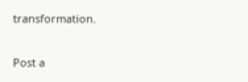transformation.

Post a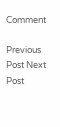Comment

Previous Post Next Post